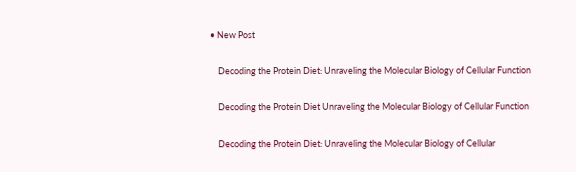• New Post

    Decoding the Protein Diet: Unraveling the Molecular Biology of Cellular Function

    Decoding the Protein Diet Unraveling the Molecular Biology of Cellular Function

    Decoding the Protein Diet: Unraveling the Molecular Biology of Cellular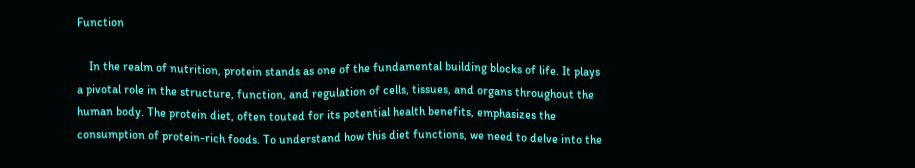Function

    In the realm of nutrition, protein stands as one of the fundamental building blocks of life. It plays a pivotal role in the structure, function, and regulation of cells, tissues, and organs throughout the human body. The protein diet, often touted for its potential health benefits, emphasizes the consumption of protein-rich foods. To understand how this diet functions, we need to delve into the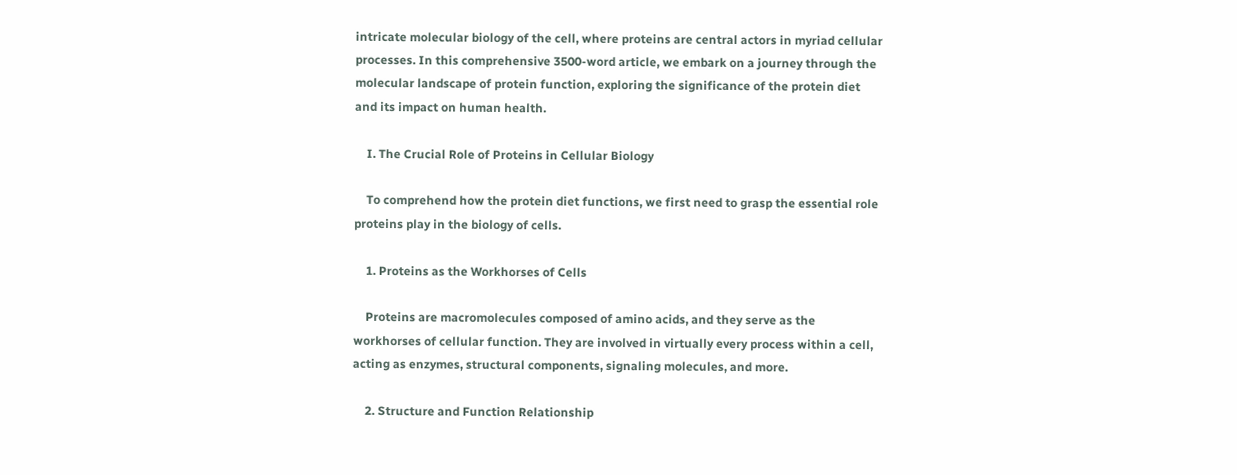intricate molecular biology of the cell, where proteins are central actors in myriad cellular processes. In this comprehensive 3500-word article, we embark on a journey through the molecular landscape of protein function, exploring the significance of the protein diet and its impact on human health.

    I. The Crucial Role of Proteins in Cellular Biology

    To comprehend how the protein diet functions, we first need to grasp the essential role proteins play in the biology of cells.

    1. Proteins as the Workhorses of Cells

    Proteins are macromolecules composed of amino acids, and they serve as the workhorses of cellular function. They are involved in virtually every process within a cell, acting as enzymes, structural components, signaling molecules, and more.

    2. Structure and Function Relationship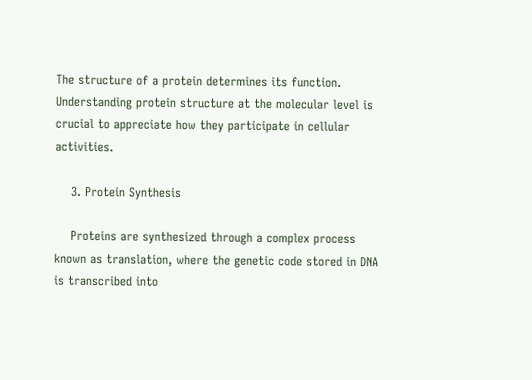The structure of a protein determines its function. Understanding protein structure at the molecular level is crucial to appreciate how they participate in cellular activities.

    3. Protein Synthesis

    Proteins are synthesized through a complex process known as translation, where the genetic code stored in DNA is transcribed into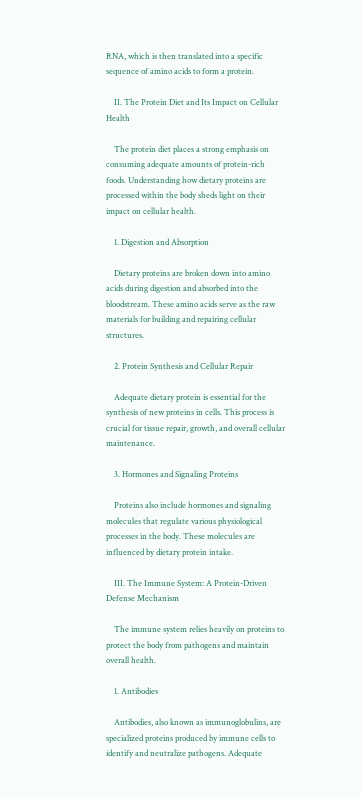RNA, which is then translated into a specific sequence of amino acids to form a protein.

    II. The Protein Diet and Its Impact on Cellular Health

    The protein diet places a strong emphasis on consuming adequate amounts of protein-rich foods. Understanding how dietary proteins are processed within the body sheds light on their impact on cellular health.

    1. Digestion and Absorption

    Dietary proteins are broken down into amino acids during digestion and absorbed into the bloodstream. These amino acids serve as the raw materials for building and repairing cellular structures.

    2. Protein Synthesis and Cellular Repair

    Adequate dietary protein is essential for the synthesis of new proteins in cells. This process is crucial for tissue repair, growth, and overall cellular maintenance.

    3. Hormones and Signaling Proteins

    Proteins also include hormones and signaling molecules that regulate various physiological processes in the body. These molecules are influenced by dietary protein intake.

    III. The Immune System: A Protein-Driven Defense Mechanism

    The immune system relies heavily on proteins to protect the body from pathogens and maintain overall health.

    1. Antibodies

    Antibodies, also known as immunoglobulins, are specialized proteins produced by immune cells to identify and neutralize pathogens. Adequate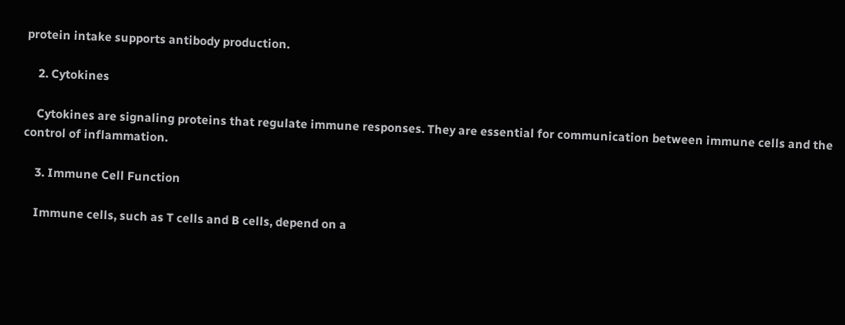protein intake supports antibody production.

    2. Cytokines

    Cytokines are signaling proteins that regulate immune responses. They are essential for communication between immune cells and the control of inflammation.

    3. Immune Cell Function

    Immune cells, such as T cells and B cells, depend on a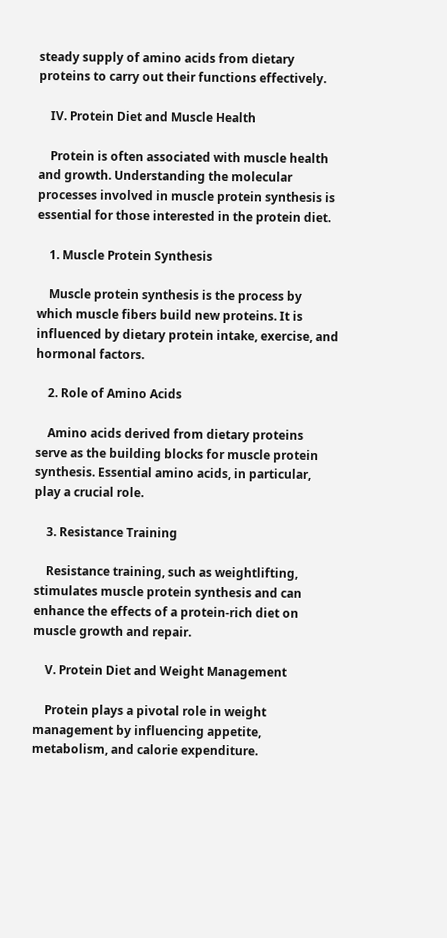steady supply of amino acids from dietary proteins to carry out their functions effectively.

    IV. Protein Diet and Muscle Health

    Protein is often associated with muscle health and growth. Understanding the molecular processes involved in muscle protein synthesis is essential for those interested in the protein diet.

    1. Muscle Protein Synthesis

    Muscle protein synthesis is the process by which muscle fibers build new proteins. It is influenced by dietary protein intake, exercise, and hormonal factors.

    2. Role of Amino Acids

    Amino acids derived from dietary proteins serve as the building blocks for muscle protein synthesis. Essential amino acids, in particular, play a crucial role.

    3. Resistance Training

    Resistance training, such as weightlifting, stimulates muscle protein synthesis and can enhance the effects of a protein-rich diet on muscle growth and repair.

    V. Protein Diet and Weight Management

    Protein plays a pivotal role in weight management by influencing appetite, metabolism, and calorie expenditure.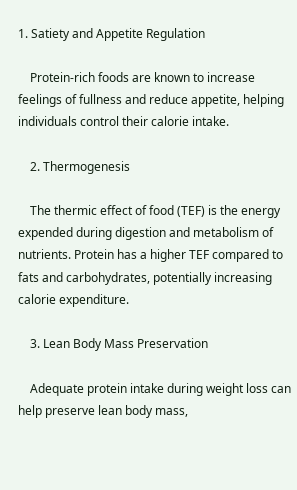1. Satiety and Appetite Regulation

    Protein-rich foods are known to increase feelings of fullness and reduce appetite, helping individuals control their calorie intake.

    2. Thermogenesis

    The thermic effect of food (TEF) is the energy expended during digestion and metabolism of nutrients. Protein has a higher TEF compared to fats and carbohydrates, potentially increasing calorie expenditure.

    3. Lean Body Mass Preservation

    Adequate protein intake during weight loss can help preserve lean body mass,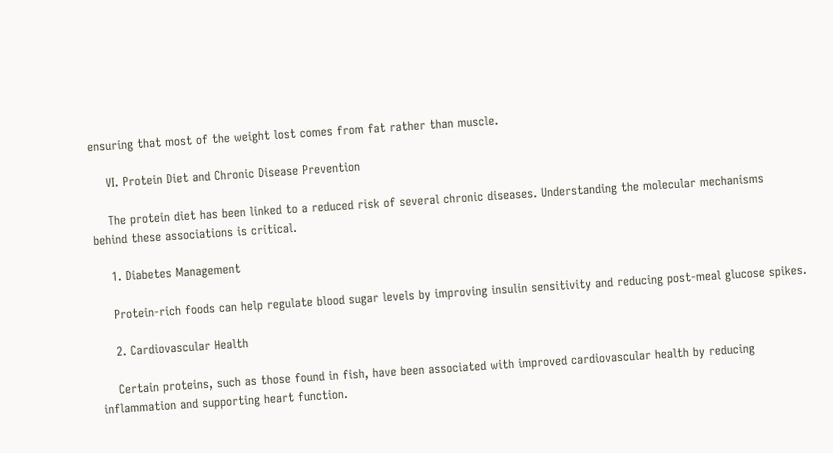ensuring that most of the weight lost comes from fat rather than muscle.

    VI. Protein Diet and Chronic Disease Prevention

    The protein diet has been linked to a reduced risk of several chronic diseases. Understanding the molecular mechanisms behind these associations is critical.

    1. Diabetes Management

    Protein-rich foods can help regulate blood sugar levels by improving insulin sensitivity and reducing post-meal glucose spikes.

    2. Cardiovascular Health

    Certain proteins, such as those found in fish, have been associated with improved cardiovascular health by reducing inflammation and supporting heart function.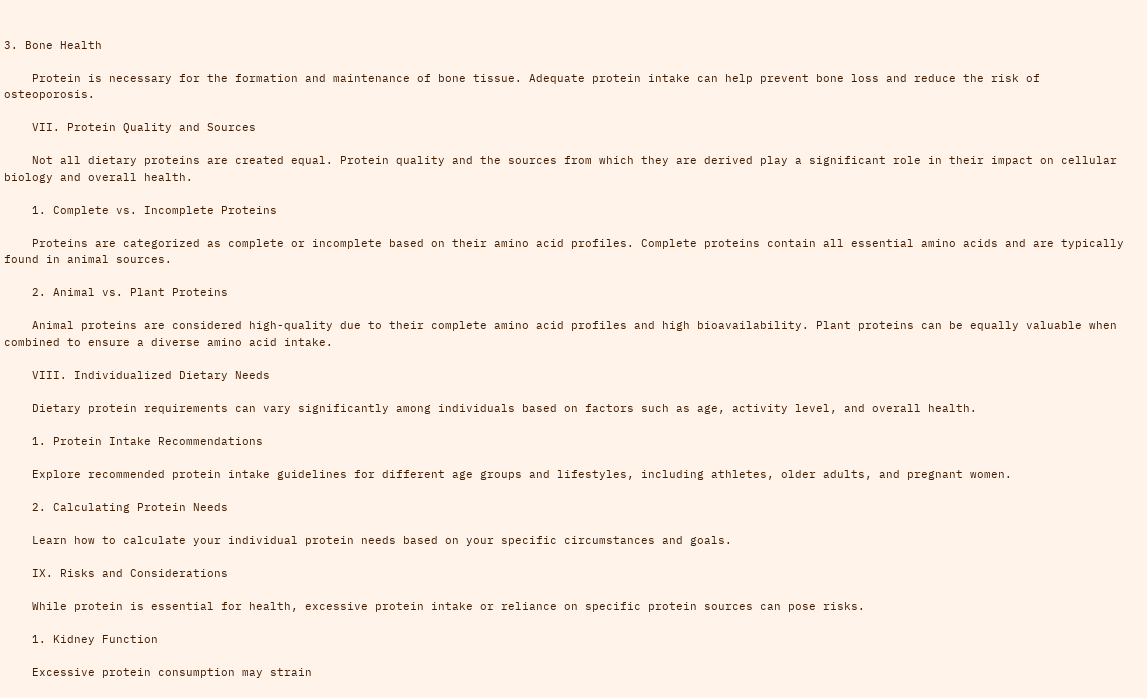3. Bone Health

    Protein is necessary for the formation and maintenance of bone tissue. Adequate protein intake can help prevent bone loss and reduce the risk of osteoporosis.

    VII. Protein Quality and Sources

    Not all dietary proteins are created equal. Protein quality and the sources from which they are derived play a significant role in their impact on cellular biology and overall health.

    1. Complete vs. Incomplete Proteins

    Proteins are categorized as complete or incomplete based on their amino acid profiles. Complete proteins contain all essential amino acids and are typically found in animal sources.

    2. Animal vs. Plant Proteins

    Animal proteins are considered high-quality due to their complete amino acid profiles and high bioavailability. Plant proteins can be equally valuable when combined to ensure a diverse amino acid intake.

    VIII. Individualized Dietary Needs

    Dietary protein requirements can vary significantly among individuals based on factors such as age, activity level, and overall health.

    1. Protein Intake Recommendations

    Explore recommended protein intake guidelines for different age groups and lifestyles, including athletes, older adults, and pregnant women.

    2. Calculating Protein Needs

    Learn how to calculate your individual protein needs based on your specific circumstances and goals.

    IX. Risks and Considerations

    While protein is essential for health, excessive protein intake or reliance on specific protein sources can pose risks.

    1. Kidney Function

    Excessive protein consumption may strain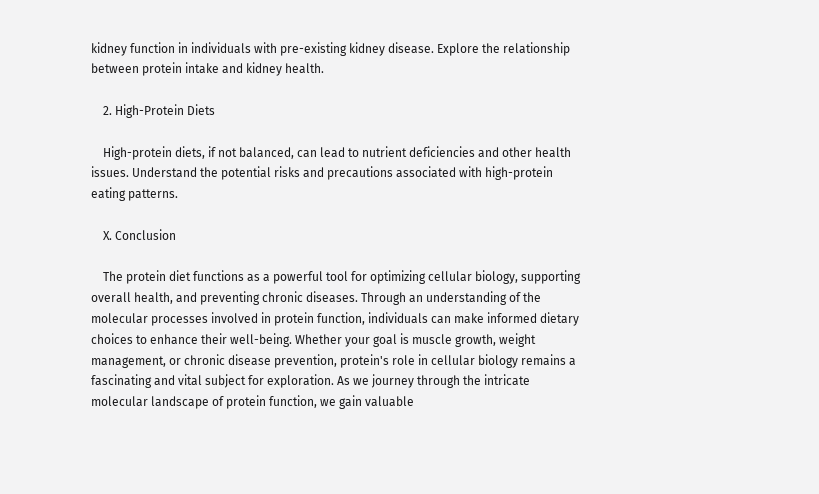kidney function in individuals with pre-existing kidney disease. Explore the relationship between protein intake and kidney health.

    2. High-Protein Diets

    High-protein diets, if not balanced, can lead to nutrient deficiencies and other health issues. Understand the potential risks and precautions associated with high-protein eating patterns.

    X. Conclusion

    The protein diet functions as a powerful tool for optimizing cellular biology, supporting overall health, and preventing chronic diseases. Through an understanding of the molecular processes involved in protein function, individuals can make informed dietary choices to enhance their well-being. Whether your goal is muscle growth, weight management, or chronic disease prevention, protein's role in cellular biology remains a fascinating and vital subject for exploration. As we journey through the intricate molecular landscape of protein function, we gain valuable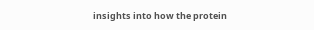insights into how the protein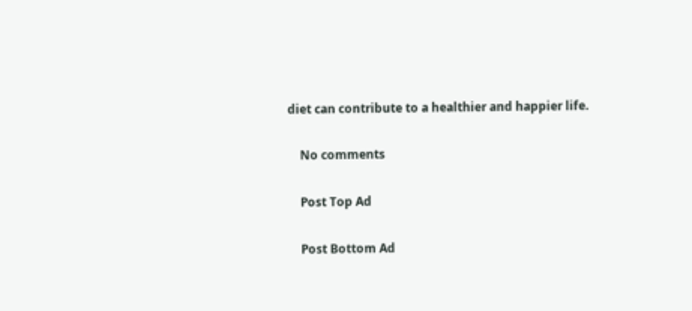diet can contribute to a healthier and happier life.

    No comments

    Post Top Ad

    Post Bottom Ad